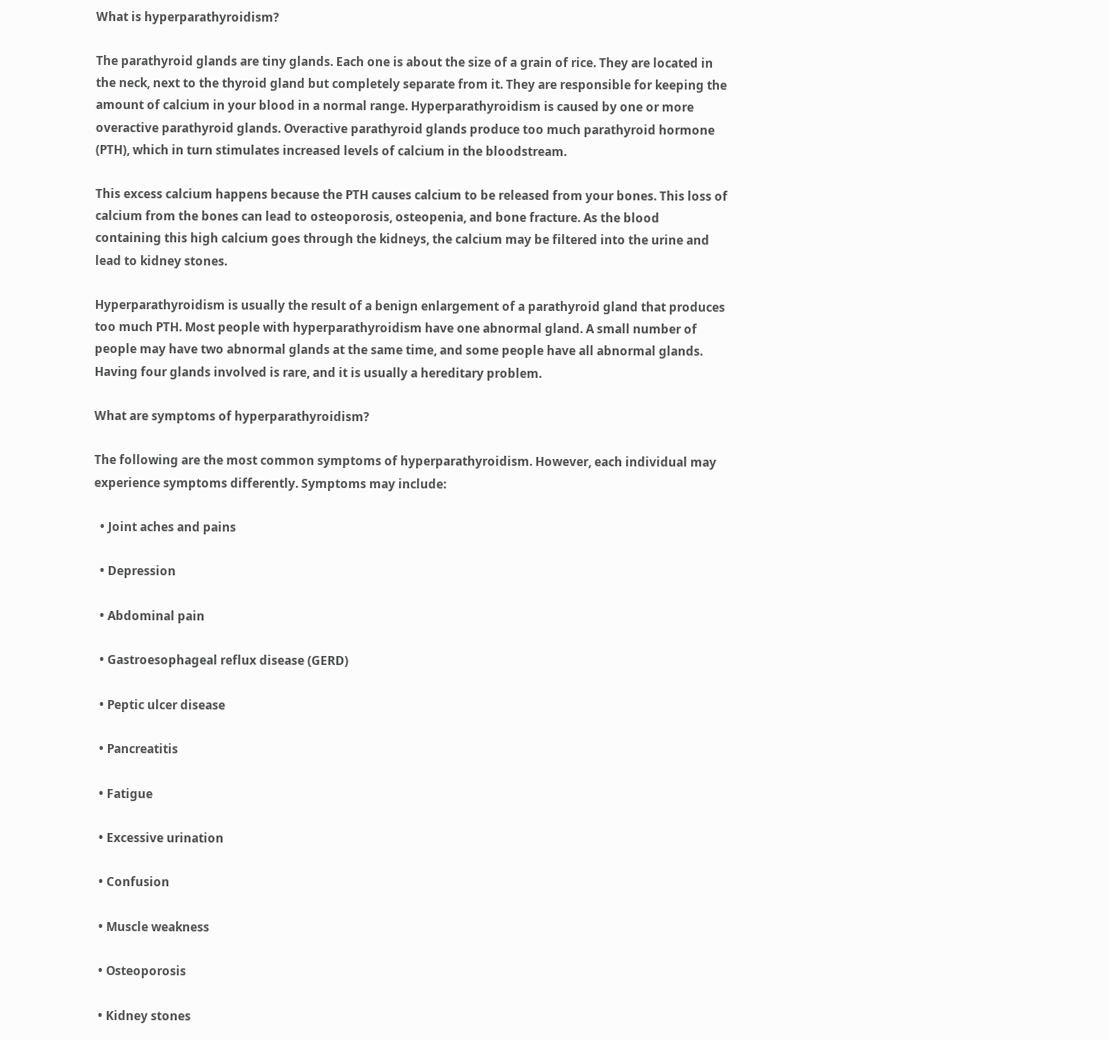What is hyperparathyroidism?

The parathyroid glands are tiny glands. Each one is about the size of a grain of rice. They are located in the neck, next to the thyroid gland but completely separate from it. They are responsible for keeping the amount of calcium in your blood in a normal range. Hyperparathyroidism is caused by one or more overactive parathyroid glands. Overactive parathyroid glands produce too much parathyroid hormone (PTH), which in turn stimulates increased levels of calcium in the bloodstream.

This excess calcium happens because the PTH causes calcium to be released from your bones. This loss of calcium from the bones can lead to osteoporosis, osteopenia, and bone fracture. As the blood containing this high calcium goes through the kidneys, the calcium may be filtered into the urine and lead to kidney stones.

Hyperparathyroidism is usually the result of a benign enlargement of a parathyroid gland that produces too much PTH. Most people with hyperparathyroidism have one abnormal gland. A small number of people may have two abnormal glands at the same time, and some people have all abnormal glands. Having four glands involved is rare, and it is usually a hereditary problem.

What are symptoms of hyperparathyroidism?

The following are the most common symptoms of hyperparathyroidism. However, each individual may experience symptoms differently. Symptoms may include:

  • Joint aches and pains

  • Depression

  • Abdominal pain

  • Gastroesophageal reflux disease (GERD)

  • Peptic ulcer disease

  • Pancreatitis

  • Fatigue

  • Excessive urination

  • Confusion

  • Muscle weakness

  • Osteoporosis

  • Kidney stones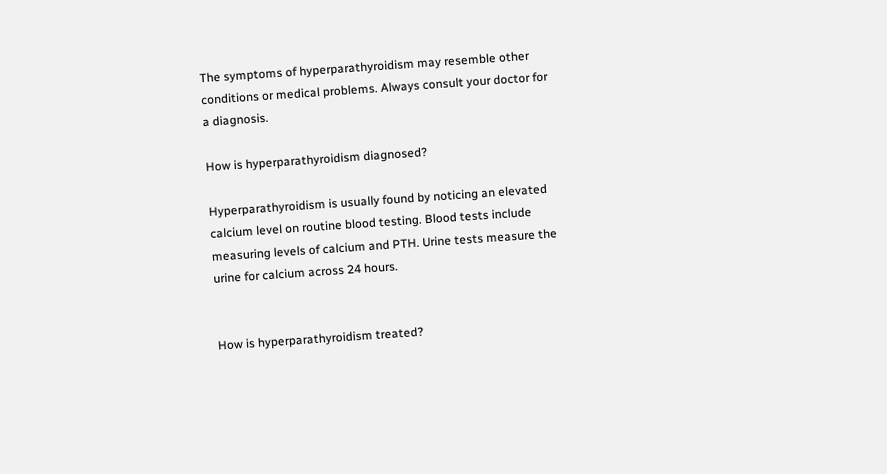The symptoms of hyperparathyroidism may resemble other conditions or medical problems. Always consult your doctor for a diagnosis.

How is hyperparathyroidism diagnosed?

Hyperparathyroidism is usually found by noticing an elevated calcium level on routine blood testing. Blood tests include measuring levels of calcium and PTH. Urine tests measure the urine for calcium across 24 hours.


How is hyperparathyroidism treated?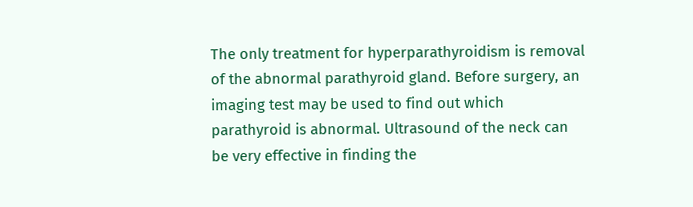The only treatment for hyperparathyroidism is removal of the abnormal parathyroid gland. Before surgery, an imaging test may be used to find out which parathyroid is abnormal. Ultrasound of the neck can be very effective in finding the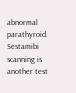abnormal parathyroid. Sestamibi scanning is another test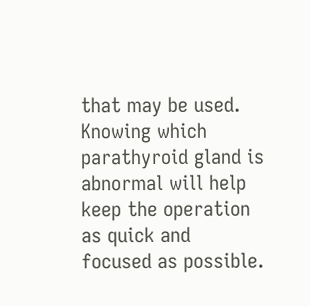that may be used. Knowing which parathyroid gland is abnormal will help keep the operation as quick and focused as possible.